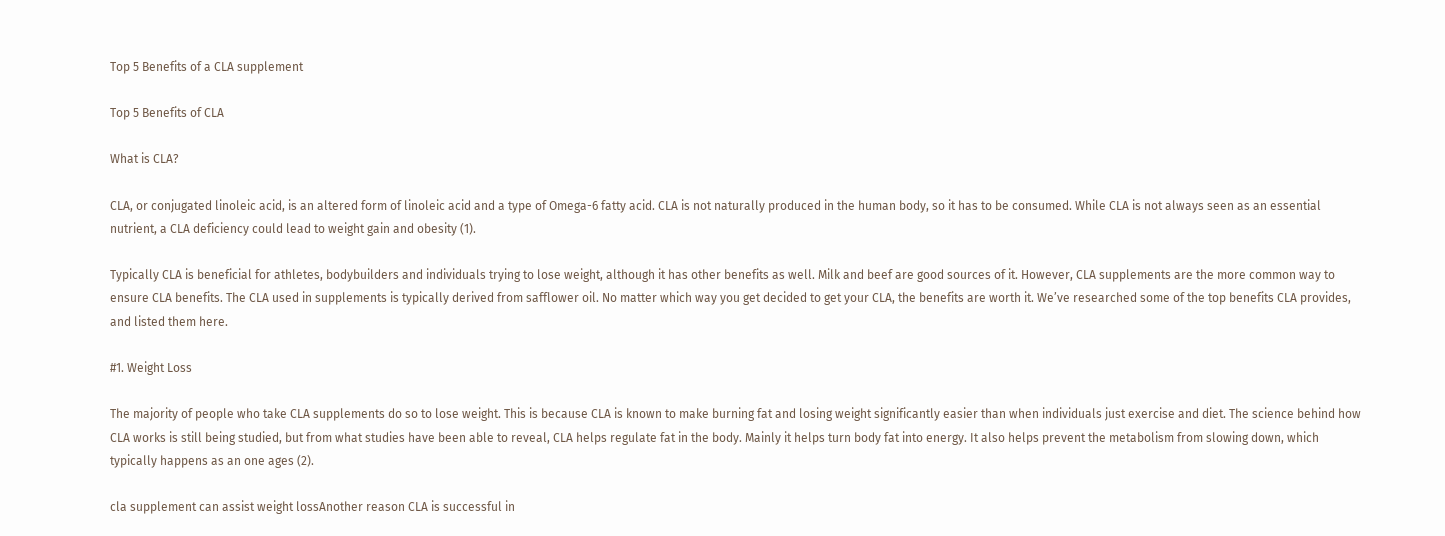Top 5 Benefits of a CLA supplement

Top 5 Benefits of CLA

What is CLA?

CLA, or conjugated linoleic acid, is an altered form of linoleic acid and a type of Omega-6 fatty acid. CLA is not naturally produced in the human body, so it has to be consumed. While CLA is not always seen as an essential nutrient, a CLA deficiency could lead to weight gain and obesity (1).

Typically CLA is beneficial for athletes, bodybuilders and individuals trying to lose weight, although it has other benefits as well. Milk and beef are good sources of it. However, CLA supplements are the more common way to ensure CLA benefits. The CLA used in supplements is typically derived from safflower oil. No matter which way you get decided to get your CLA, the benefits are worth it. We’ve researched some of the top benefits CLA provides, and listed them here.

#1. Weight Loss

The majority of people who take CLA supplements do so to lose weight. This is because CLA is known to make burning fat and losing weight significantly easier than when individuals just exercise and diet. The science behind how CLA works is still being studied, but from what studies have been able to reveal, CLA helps regulate fat in the body. Mainly it helps turn body fat into energy. It also helps prevent the metabolism from slowing down, which typically happens as an one ages (2).

cla supplement can assist weight lossAnother reason CLA is successful in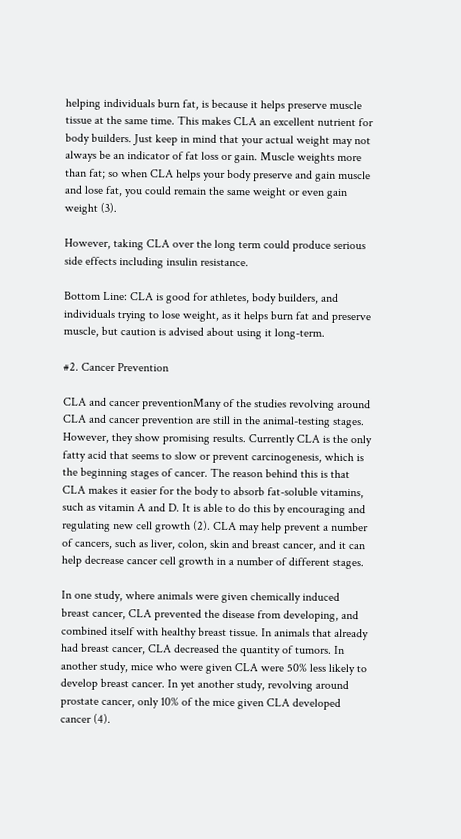helping individuals burn fat, is because it helps preserve muscle tissue at the same time. This makes CLA an excellent nutrient for body builders. Just keep in mind that your actual weight may not always be an indicator of fat loss or gain. Muscle weights more than fat; so when CLA helps your body preserve and gain muscle and lose fat, you could remain the same weight or even gain weight (3).

However, taking CLA over the long term could produce serious side effects including insulin resistance.

Bottom Line: CLA is good for athletes, body builders, and individuals trying to lose weight, as it helps burn fat and preserve muscle, but caution is advised about using it long-term.

#2. Cancer Prevention

CLA and cancer preventionMany of the studies revolving around CLA and cancer prevention are still in the animal-testing stages. However, they show promising results. Currently CLA is the only fatty acid that seems to slow or prevent carcinogenesis, which is the beginning stages of cancer. The reason behind this is that CLA makes it easier for the body to absorb fat-soluble vitamins, such as vitamin A and D. It is able to do this by encouraging and regulating new cell growth (2). CLA may help prevent a number of cancers, such as liver, colon, skin and breast cancer, and it can help decrease cancer cell growth in a number of different stages.

In one study, where animals were given chemically induced breast cancer, CLA prevented the disease from developing, and combined itself with healthy breast tissue. In animals that already had breast cancer, CLA decreased the quantity of tumors. In another study, mice who were given CLA were 50% less likely to develop breast cancer. In yet another study, revolving around prostate cancer, only 10% of the mice given CLA developed cancer (4).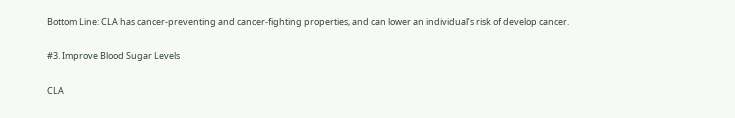Bottom Line: CLA has cancer-preventing and cancer-fighting properties, and can lower an individual’s risk of develop cancer.

#3. Improve Blood Sugar Levels

CLA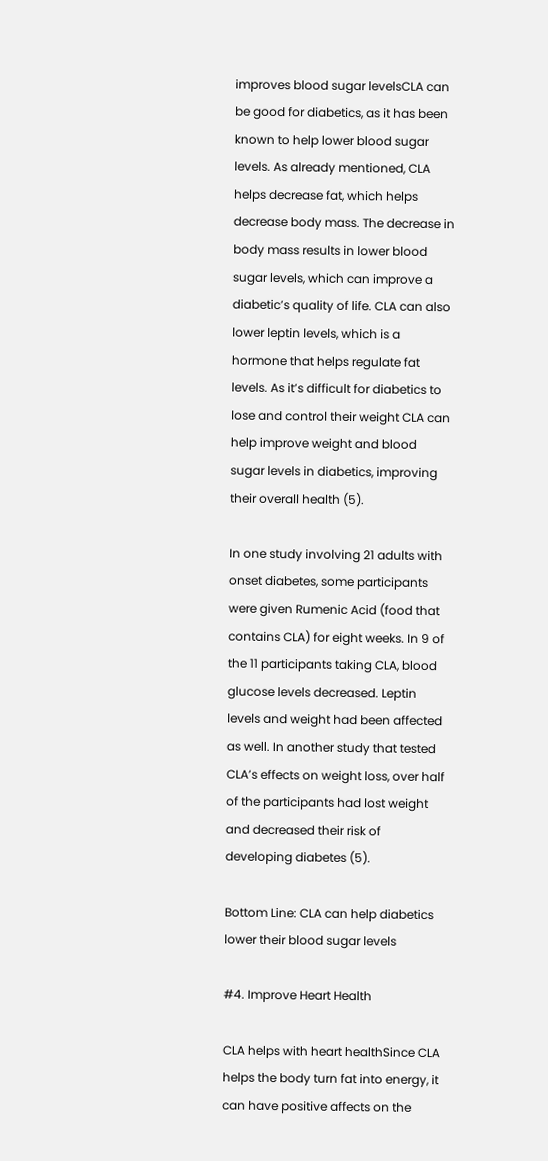improves blood sugar levelsCLA can be good for diabetics, as it has been known to help lower blood sugar levels. As already mentioned, CLA helps decrease fat, which helps decrease body mass. The decrease in body mass results in lower blood sugar levels, which can improve a diabetic’s quality of life. CLA can also lower leptin levels, which is a hormone that helps regulate fat levels. As it’s difficult for diabetics to lose and control their weight CLA can help improve weight and blood sugar levels in diabetics, improving their overall health (5).

In one study involving 21 adults with onset diabetes, some participants were given Rumenic Acid (food that contains CLA) for eight weeks. In 9 of the 11 participants taking CLA, blood glucose levels decreased. Leptin levels and weight had been affected as well. In another study that tested CLA’s effects on weight loss, over half of the participants had lost weight and decreased their risk of developing diabetes (5).

Bottom Line: CLA can help diabetics lower their blood sugar levels

#4. Improve Heart Health

CLA helps with heart healthSince CLA helps the body turn fat into energy, it can have positive affects on the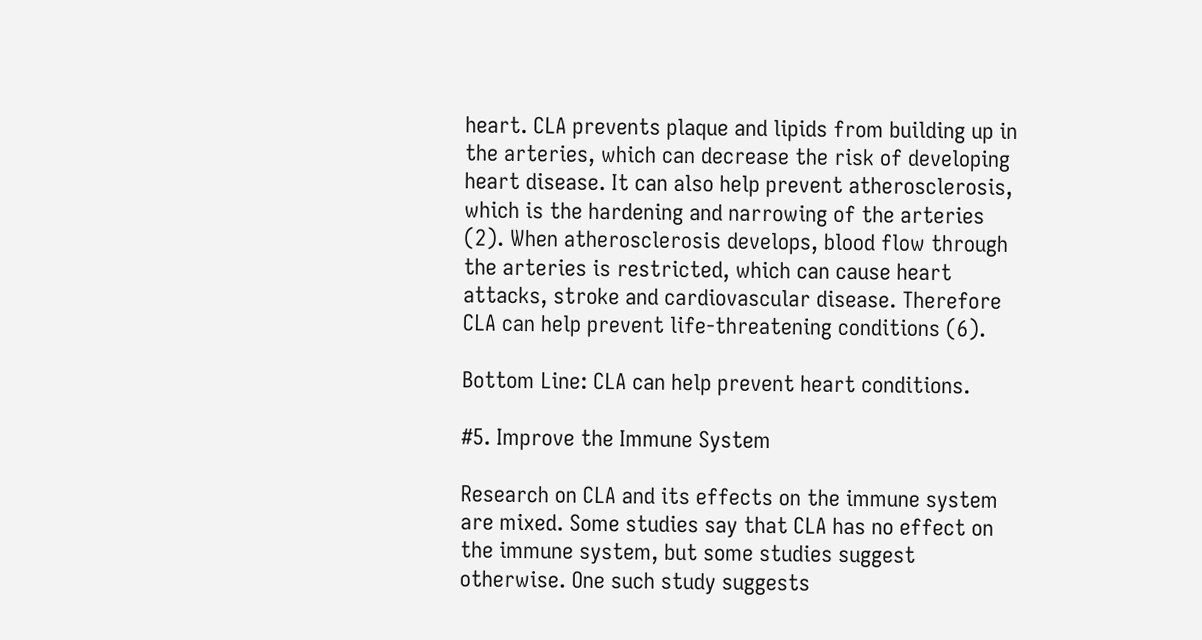heart. CLA prevents plaque and lipids from building up in the arteries, which can decrease the risk of developing heart disease. It can also help prevent atherosclerosis, which is the hardening and narrowing of the arteries (2). When atherosclerosis develops, blood flow through the arteries is restricted, which can cause heart attacks, stroke and cardiovascular disease. Therefore CLA can help prevent life-threatening conditions (6).

Bottom Line: CLA can help prevent heart conditions.

#5. Improve the Immune System

Research on CLA and its effects on the immune system are mixed. Some studies say that CLA has no effect on the immune system, but some studies suggest otherwise. One such study suggests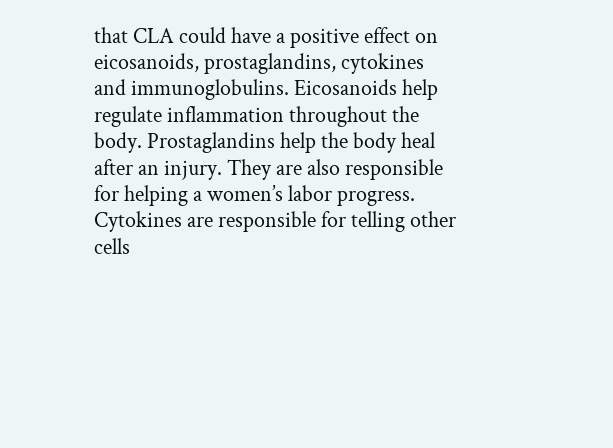that CLA could have a positive effect on eicosanoids, prostaglandins, cytokines and immunoglobulins. Eicosanoids help regulate inflammation throughout the body. Prostaglandins help the body heal after an injury. They are also responsible for helping a women’s labor progress. Cytokines are responsible for telling other cells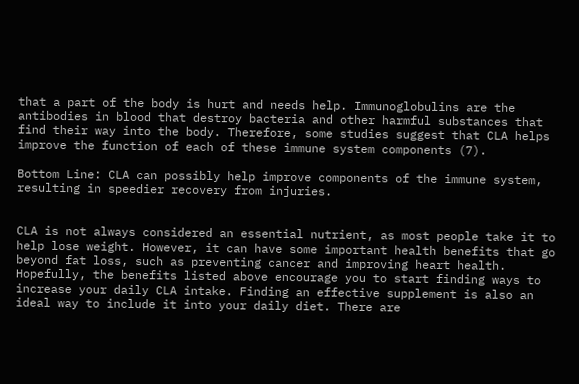that a part of the body is hurt and needs help. Immunoglobulins are the antibodies in blood that destroy bacteria and other harmful substances that find their way into the body. Therefore, some studies suggest that CLA helps improve the function of each of these immune system components (7).

Bottom Line: CLA can possibly help improve components of the immune system, resulting in speedier recovery from injuries.


CLA is not always considered an essential nutrient, as most people take it to help lose weight. However, it can have some important health benefits that go beyond fat loss, such as preventing cancer and improving heart health. Hopefully, the benefits listed above encourage you to start finding ways to increase your daily CLA intake. Finding an effective supplement is also an ideal way to include it into your daily diet. There are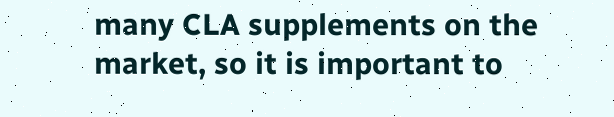many CLA supplements on the market, so it is important to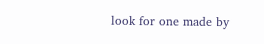look for one made by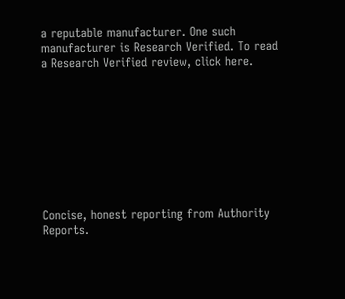a reputable manufacturer. One such manufacturer is Research Verified. To read a Research Verified review, click here.









Concise, honest reporting from Authority Reports.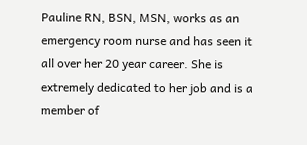Pauline RN, BSN, MSN, works as an emergency room nurse and has seen it all over her 20 year career. She is extremely dedicated to her job and is a member of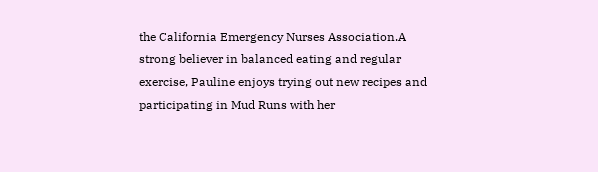the California Emergency Nurses Association.A strong believer in balanced eating and regular exercise, Pauline enjoys trying out new recipes and participating in Mud Runs with her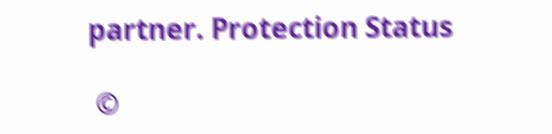partner. Protection Status

 ©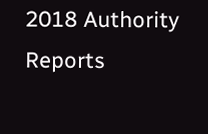2018 Authority Reports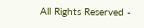All Rights Reserved -